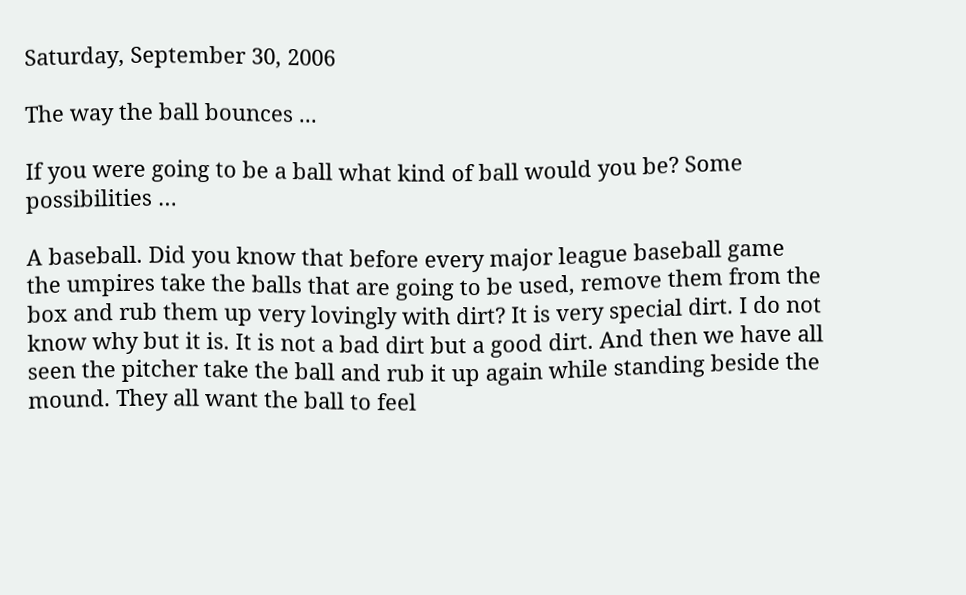Saturday, September 30, 2006

The way the ball bounces ...

If you were going to be a ball what kind of ball would you be? Some possibilities …

A baseball. Did you know that before every major league baseball game the umpires take the balls that are going to be used, remove them from the box and rub them up very lovingly with dirt? It is very special dirt. I do not know why but it is. It is not a bad dirt but a good dirt. And then we have all seen the pitcher take the ball and rub it up again while standing beside the mound. They all want the ball to feel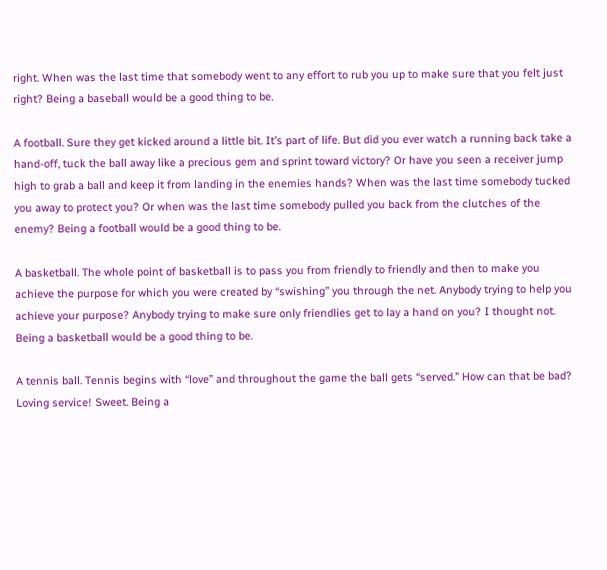right. When was the last time that somebody went to any effort to rub you up to make sure that you felt just right? Being a baseball would be a good thing to be.

A football. Sure they get kicked around a little bit. It’s part of life. But did you ever watch a running back take a hand-off, tuck the ball away like a precious gem and sprint toward victory? Or have you seen a receiver jump high to grab a ball and keep it from landing in the enemies hands? When was the last time somebody tucked you away to protect you? Or when was the last time somebody pulled you back from the clutches of the enemy? Being a football would be a good thing to be.

A basketball. The whole point of basketball is to pass you from friendly to friendly and then to make you achieve the purpose for which you were created by “swishing” you through the net. Anybody trying to help you achieve your purpose? Anybody trying to make sure only friendlies get to lay a hand on you? I thought not. Being a basketball would be a good thing to be.

A tennis ball. Tennis begins with “love” and throughout the game the ball gets “served.” How can that be bad? Loving service! Sweet. Being a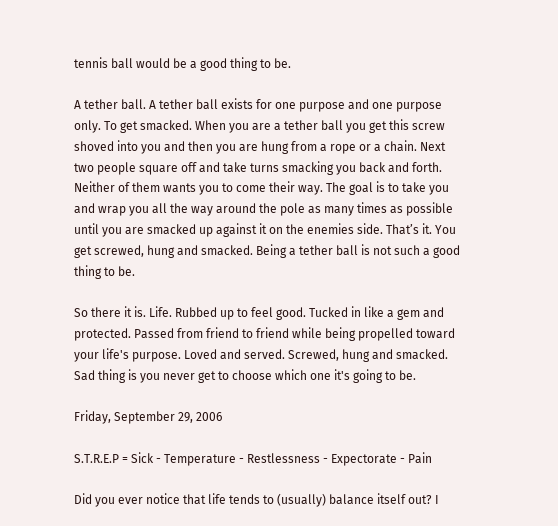tennis ball would be a good thing to be.

A tether ball. A tether ball exists for one purpose and one purpose only. To get smacked. When you are a tether ball you get this screw shoved into you and then you are hung from a rope or a chain. Next two people square off and take turns smacking you back and forth. Neither of them wants you to come their way. The goal is to take you and wrap you all the way around the pole as many times as possible until you are smacked up against it on the enemies side. That’s it. You get screwed, hung and smacked. Being a tether ball is not such a good thing to be.

So there it is. Life. Rubbed up to feel good. Tucked in like a gem and protected. Passed from friend to friend while being propelled toward your life's purpose. Loved and served. Screwed, hung and smacked. Sad thing is you never get to choose which one it's going to be.

Friday, September 29, 2006

S.T.R.E.P = Sick - Temperature - Restlessness - Expectorate - Pain

Did you ever notice that life tends to (usually) balance itself out? I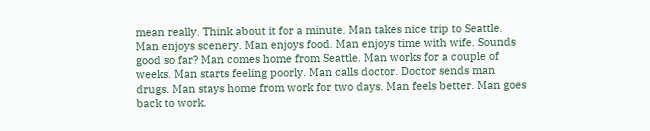mean really. Think about it for a minute. Man takes nice trip to Seattle. Man enjoys scenery. Man enjoys food. Man enjoys time with wife. Sounds good so far? Man comes home from Seattle. Man works for a couple of weeks. Man starts feeling poorly. Man calls doctor. Doctor sends man drugs. Man stays home from work for two days. Man feels better. Man goes back to work.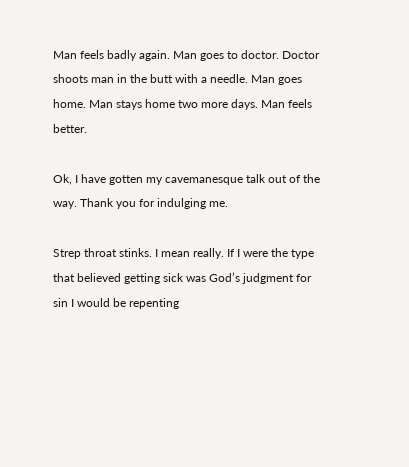Man feels badly again. Man goes to doctor. Doctor shoots man in the butt with a needle. Man goes home. Man stays home two more days. Man feels better.

Ok, I have gotten my cavemanesque talk out of the way. Thank you for indulging me.

Strep throat stinks. I mean really. If I were the type that believed getting sick was God’s judgment for sin I would be repenting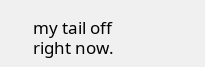my tail off right now.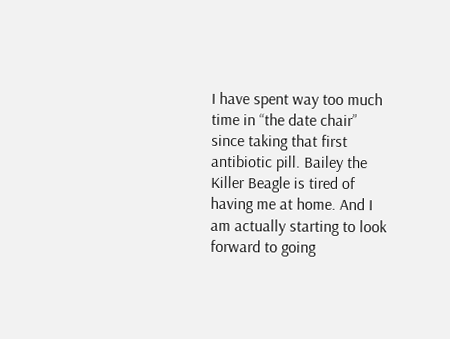I have spent way too much time in “the date chair” since taking that first antibiotic pill. Bailey the Killer Beagle is tired of having me at home. And I am actually starting to look forward to going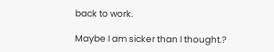back to work.

Maybe I am sicker than I thought.?